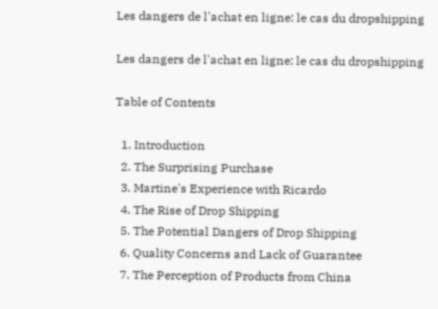Les dangers de l'achat en ligne: le cas du dropshipping

Les dangers de l'achat en ligne: le cas du dropshipping

Table of Contents

  1. Introduction
  2. The Surprising Purchase
  3. Martine's Experience with Ricardo
  4. The Rise of Drop Shipping
  5. The Potential Dangers of Drop Shipping
  6. Quality Concerns and Lack of Guarantee
  7. The Perception of Products from China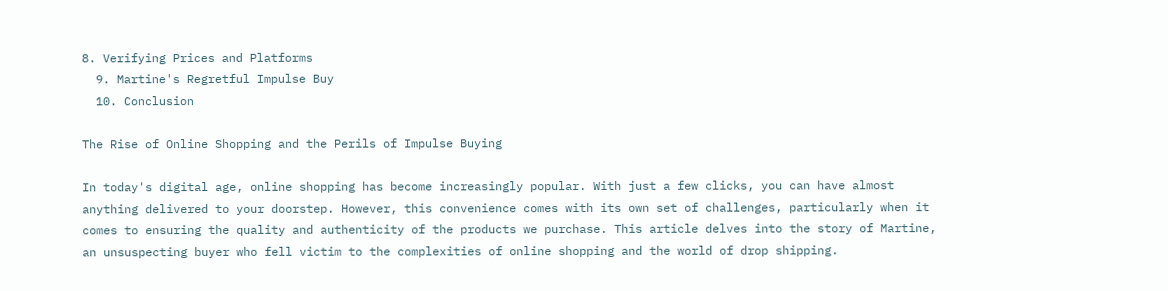8. Verifying Prices and Platforms
  9. Martine's Regretful Impulse Buy
  10. Conclusion

The Rise of Online Shopping and the Perils of Impulse Buying

In today's digital age, online shopping has become increasingly popular. With just a few clicks, you can have almost anything delivered to your doorstep. However, this convenience comes with its own set of challenges, particularly when it comes to ensuring the quality and authenticity of the products we purchase. This article delves into the story of Martine, an unsuspecting buyer who fell victim to the complexities of online shopping and the world of drop shipping.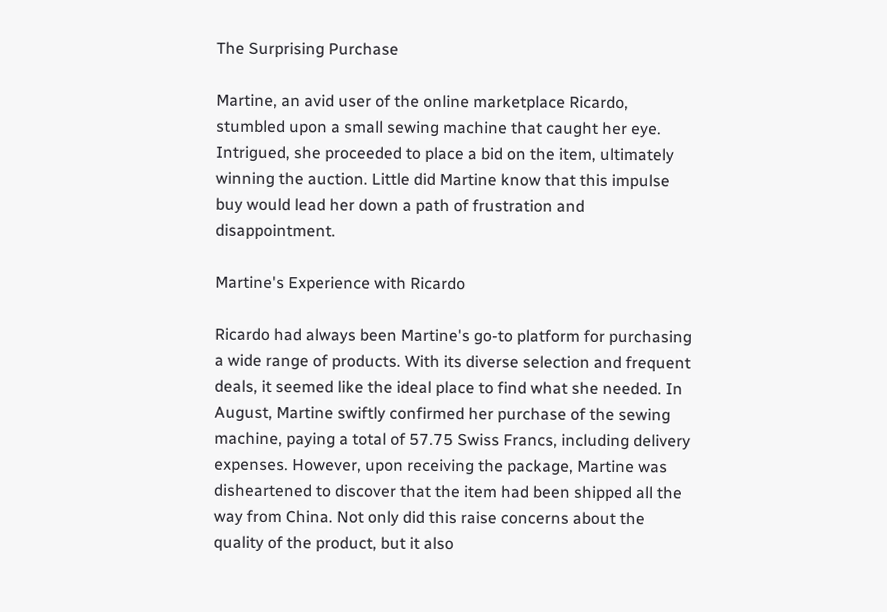The Surprising Purchase

Martine, an avid user of the online marketplace Ricardo, stumbled upon a small sewing machine that caught her eye. Intrigued, she proceeded to place a bid on the item, ultimately winning the auction. Little did Martine know that this impulse buy would lead her down a path of frustration and disappointment.

Martine's Experience with Ricardo

Ricardo had always been Martine's go-to platform for purchasing a wide range of products. With its diverse selection and frequent deals, it seemed like the ideal place to find what she needed. In August, Martine swiftly confirmed her purchase of the sewing machine, paying a total of 57.75 Swiss Francs, including delivery expenses. However, upon receiving the package, Martine was disheartened to discover that the item had been shipped all the way from China. Not only did this raise concerns about the quality of the product, but it also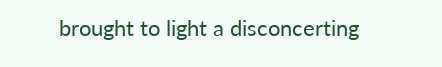brought to light a disconcerting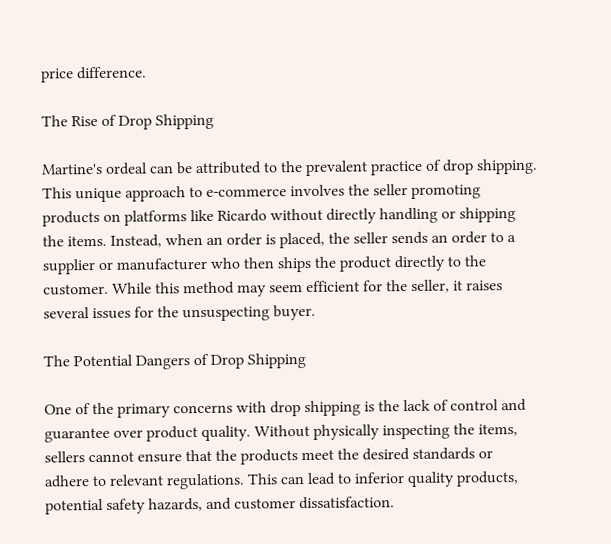price difference.

The Rise of Drop Shipping

Martine's ordeal can be attributed to the prevalent practice of drop shipping. This unique approach to e-commerce involves the seller promoting products on platforms like Ricardo without directly handling or shipping the items. Instead, when an order is placed, the seller sends an order to a supplier or manufacturer who then ships the product directly to the customer. While this method may seem efficient for the seller, it raises several issues for the unsuspecting buyer.

The Potential Dangers of Drop Shipping

One of the primary concerns with drop shipping is the lack of control and guarantee over product quality. Without physically inspecting the items, sellers cannot ensure that the products meet the desired standards or adhere to relevant regulations. This can lead to inferior quality products, potential safety hazards, and customer dissatisfaction.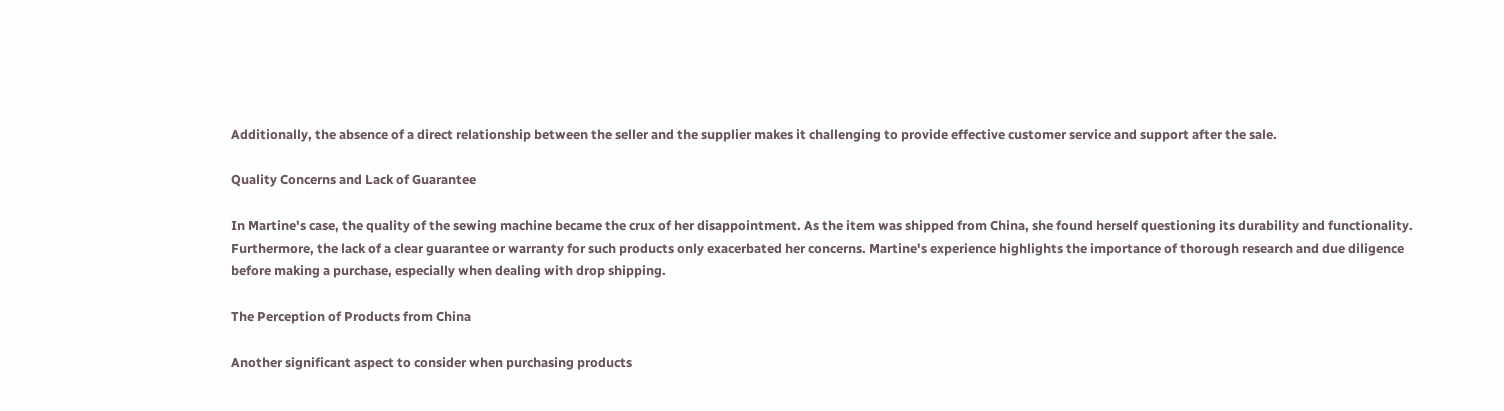Additionally, the absence of a direct relationship between the seller and the supplier makes it challenging to provide effective customer service and support after the sale.

Quality Concerns and Lack of Guarantee

In Martine's case, the quality of the sewing machine became the crux of her disappointment. As the item was shipped from China, she found herself questioning its durability and functionality. Furthermore, the lack of a clear guarantee or warranty for such products only exacerbated her concerns. Martine's experience highlights the importance of thorough research and due diligence before making a purchase, especially when dealing with drop shipping.

The Perception of Products from China

Another significant aspect to consider when purchasing products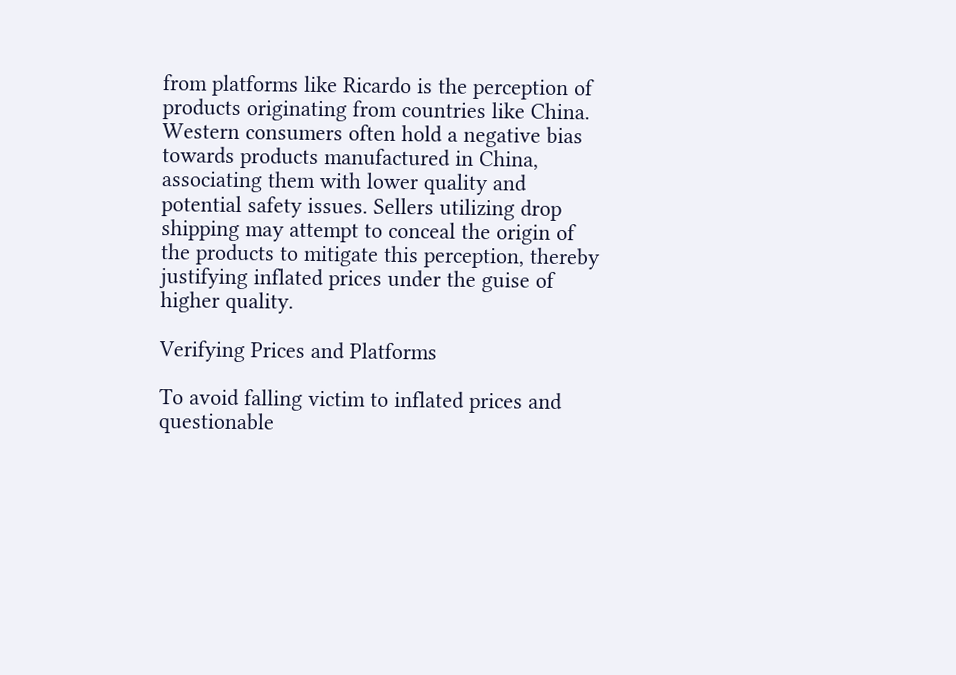from platforms like Ricardo is the perception of products originating from countries like China. Western consumers often hold a negative bias towards products manufactured in China, associating them with lower quality and potential safety issues. Sellers utilizing drop shipping may attempt to conceal the origin of the products to mitigate this perception, thereby justifying inflated prices under the guise of higher quality.

Verifying Prices and Platforms

To avoid falling victim to inflated prices and questionable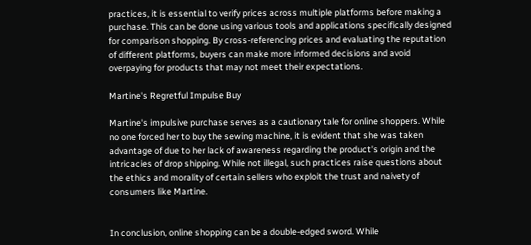practices, it is essential to verify prices across multiple platforms before making a purchase. This can be done using various tools and applications specifically designed for comparison shopping. By cross-referencing prices and evaluating the reputation of different platforms, buyers can make more informed decisions and avoid overpaying for products that may not meet their expectations.

Martine's Regretful Impulse Buy

Martine's impulsive purchase serves as a cautionary tale for online shoppers. While no one forced her to buy the sewing machine, it is evident that she was taken advantage of due to her lack of awareness regarding the product's origin and the intricacies of drop shipping. While not illegal, such practices raise questions about the ethics and morality of certain sellers who exploit the trust and naivety of consumers like Martine.


In conclusion, online shopping can be a double-edged sword. While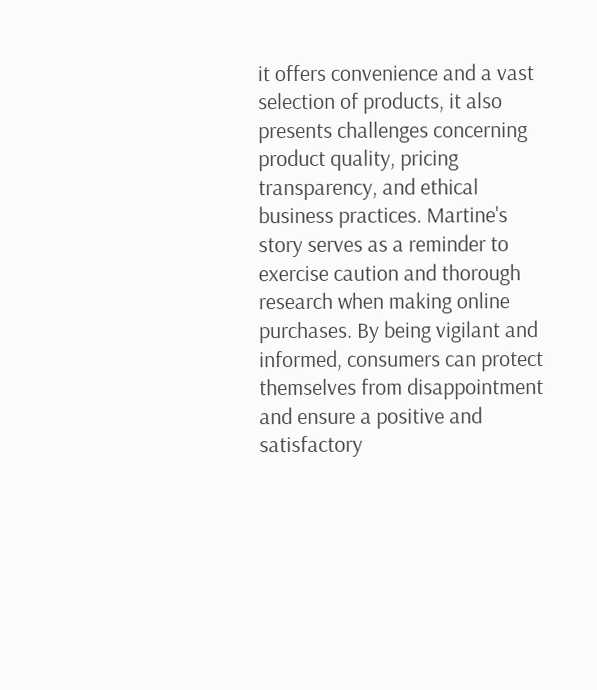it offers convenience and a vast selection of products, it also presents challenges concerning product quality, pricing transparency, and ethical business practices. Martine's story serves as a reminder to exercise caution and thorough research when making online purchases. By being vigilant and informed, consumers can protect themselves from disappointment and ensure a positive and satisfactory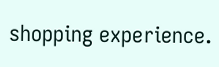shopping experience.